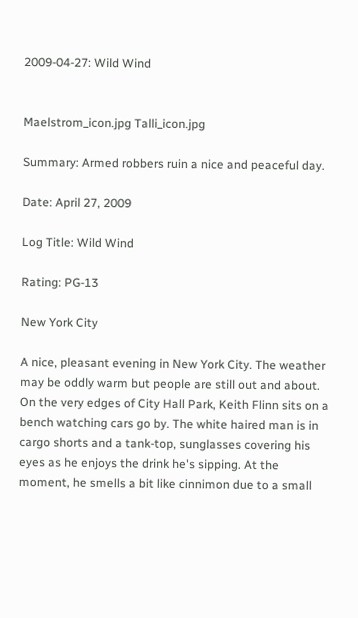2009-04-27: Wild Wind


Maelstrom_icon.jpg Talli_icon.jpg

Summary: Armed robbers ruin a nice and peaceful day.

Date: April 27, 2009

Log Title: Wild Wind

Rating: PG-13

New York City

A nice, pleasant evening in New York City. The weather may be oddly warm but people are still out and about. On the very edges of City Hall Park, Keith Flinn sits on a bench watching cars go by. The white haired man is in cargo shorts and a tank-top, sunglasses covering his eyes as he enjoys the drink he's sipping. At the moment, he smells a bit like cinnimon due to a small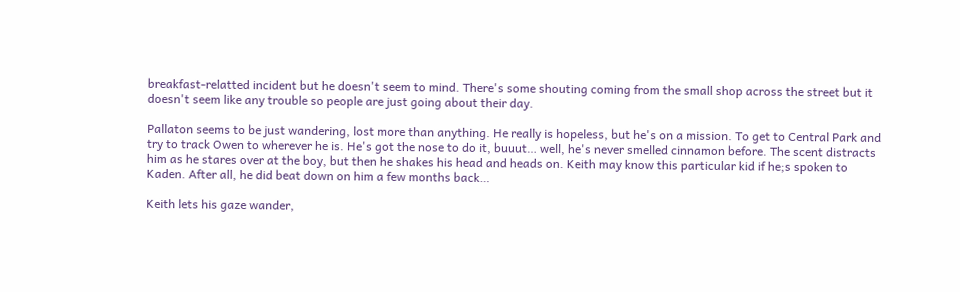breakfast-relatted incident but he doesn't seem to mind. There's some shouting coming from the small shop across the street but it doesn't seem like any trouble so people are just going about their day.

Pallaton seems to be just wandering, lost more than anything. He really is hopeless, but he's on a mission. To get to Central Park and try to track Owen to wherever he is. He's got the nose to do it, buuut… well, he's never smelled cinnamon before. The scent distracts him as he stares over at the boy, but then he shakes his head and heads on. Keith may know this particular kid if he;s spoken to Kaden. After all, he did beat down on him a few months back…

Keith lets his gaze wander,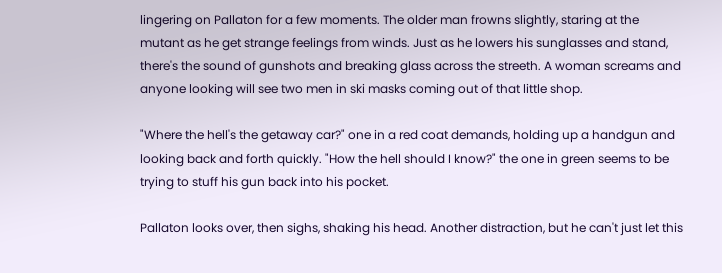lingering on Pallaton for a few moments. The older man frowns slightly, staring at the mutant as he get strange feelings from winds. Just as he lowers his sunglasses and stand, there's the sound of gunshots and breaking glass across the streeth. A woman screams and anyone looking will see two men in ski masks coming out of that little shop.

"Where the hell's the getaway car?" one in a red coat demands, holding up a handgun and looking back and forth quickly. "How the hell should I know?" the one in green seems to be trying to stuff his gun back into his pocket.

Pallaton looks over, then sighs, shaking his head. Another distraction, but he can't just let this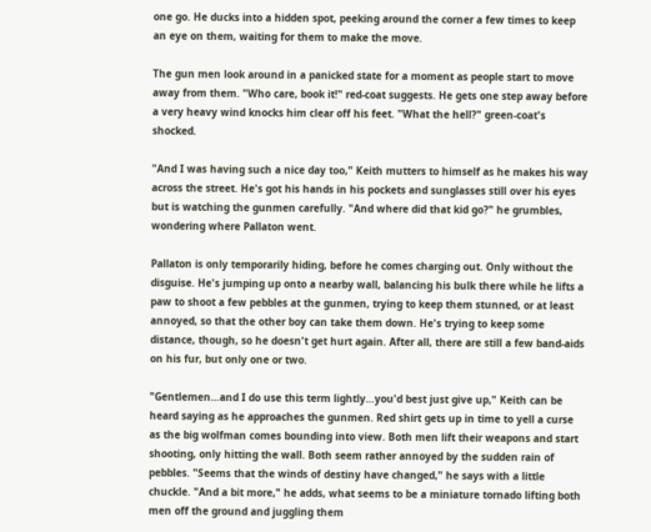one go. He ducks into a hidden spot, peeking around the corner a few times to keep an eye on them, waiting for them to make the move.

The gun men look around in a panicked state for a moment as people start to move away from them. "Who care, book it!" red-coat suggests. He gets one step away before a very heavy wind knocks him clear off his feet. "What the hell?" green-coat's shocked.

"And I was having such a nice day too," Keith mutters to himself as he makes his way across the street. He's got his hands in his pockets and sunglasses still over his eyes but is watching the gunmen carefully. "And where did that kid go?" he grumbles, wondering where Pallaton went.

Pallaton is only temporarily hiding, before he comes charging out. Only without the disguise. He's jumping up onto a nearby wall, balancing his bulk there while he lifts a paw to shoot a few pebbles at the gunmen, trying to keep them stunned, or at least annoyed, so that the other boy can take them down. He's trying to keep some distance, though, so he doesn't get hurt again. After all, there are still a few band-aids on his fur, but only one or two.

"Gentlemen…and I do use this term lightly…you'd best just give up," Keith can be heard saying as he approaches the gunmen. Red shirt gets up in time to yell a curse as the big wolfman comes bounding into view. Both men lift their weapons and start shooting, only hitting the wall. Both seem rather annoyed by the sudden rain of pebbles. "Seems that the winds of destiny have changed," he says with a little chuckle. "And a bit more," he adds, what seems to be a miniature tornado lifting both men off the ground and juggling them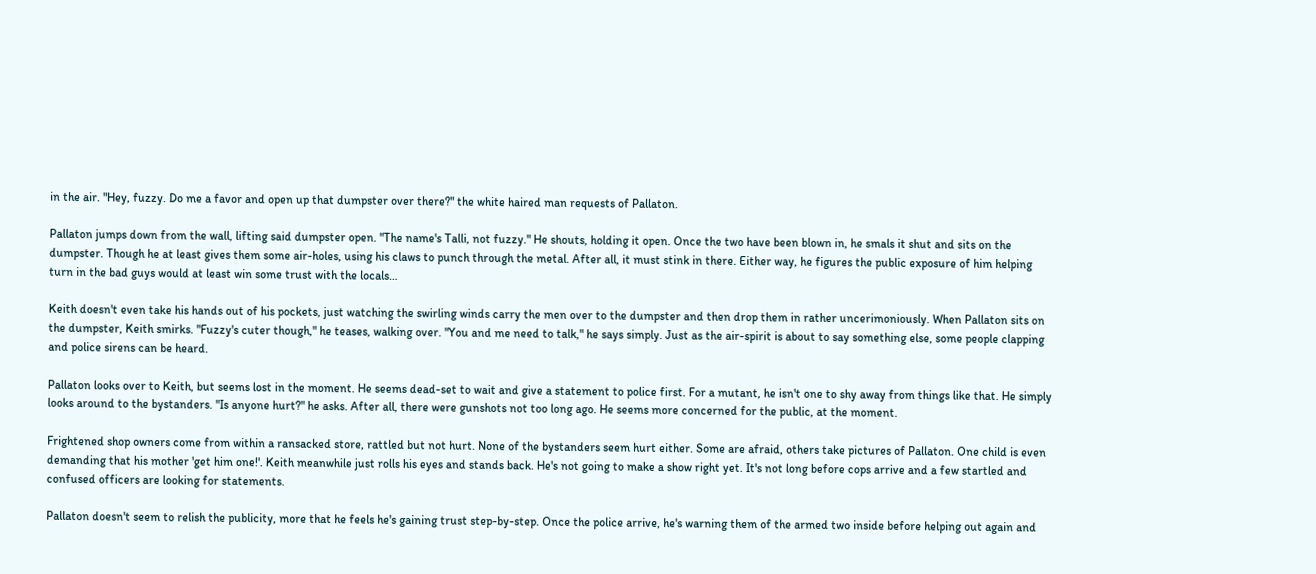in the air. "Hey, fuzzy. Do me a favor and open up that dumpster over there?" the white haired man requests of Pallaton.

Pallaton jumps down from the wall, lifting said dumpster open. "The name's Talli, not fuzzy." He shouts, holding it open. Once the two have been blown in, he smals it shut and sits on the dumpster. Though he at least gives them some air-holes, using his claws to punch through the metal. After all, it must stink in there. Either way, he figures the public exposure of him helping turn in the bad guys would at least win some trust with the locals…

Keith doesn't even take his hands out of his pockets, just watching the swirling winds carry the men over to the dumpster and then drop them in rather uncerimoniously. When Pallaton sits on the dumpster, Keith smirks. "Fuzzy's cuter though," he teases, walking over. "You and me need to talk," he says simply. Just as the air-spirit is about to say something else, some people clapping and police sirens can be heard.

Pallaton looks over to Keith, but seems lost in the moment. He seems dead-set to wait and give a statement to police first. For a mutant, he isn't one to shy away from things like that. He simply looks around to the bystanders. "Is anyone hurt?" he asks. After all, there were gunshots not too long ago. He seems more concerned for the public, at the moment.

Frightened shop owners come from within a ransacked store, rattled but not hurt. None of the bystanders seem hurt either. Some are afraid, others take pictures of Pallaton. One child is even demanding that his mother 'get him one!'. Keith meanwhile just rolls his eyes and stands back. He's not going to make a show right yet. It's not long before cops arrive and a few startled and confused officers are looking for statements.

Pallaton doesn't seem to relish the publicity, more that he feels he's gaining trust step-by-step. Once the police arrive, he's warning them of the armed two inside before helping out again and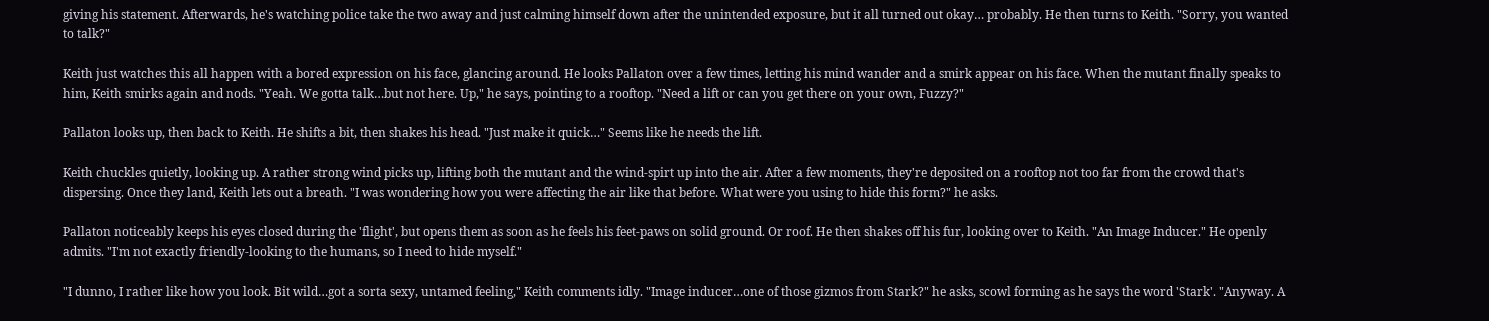giving his statement. Afterwards, he's watching police take the two away and just calming himself down after the unintended exposure, but it all turned out okay… probably. He then turns to Keith. "Sorry, you wanted to talk?"

Keith just watches this all happen with a bored expression on his face, glancing around. He looks Pallaton over a few times, letting his mind wander and a smirk appear on his face. When the mutant finally speaks to him, Keith smirks again and nods. "Yeah. We gotta talk…but not here. Up," he says, pointing to a rooftop. "Need a lift or can you get there on your own, Fuzzy?"

Pallaton looks up, then back to Keith. He shifts a bit, then shakes his head. "Just make it quick…" Seems like he needs the lift.

Keith chuckles quietly, looking up. A rather strong wind picks up, lifting both the mutant and the wind-spirt up into the air. After a few moments, they're deposited on a rooftop not too far from the crowd that's dispersing. Once they land, Keith lets out a breath. "I was wondering how you were affecting the air like that before. What were you using to hide this form?" he asks.

Pallaton noticeably keeps his eyes closed during the 'flight', but opens them as soon as he feels his feet-paws on solid ground. Or roof. He then shakes off his fur, looking over to Keith. "An Image Inducer." He openly admits. "I'm not exactly friendly-looking to the humans, so I need to hide myself."

"I dunno, I rather like how you look. Bit wild…got a sorta sexy, untamed feeling," Keith comments idly. "Image inducer…one of those gizmos from Stark?" he asks, scowl forming as he says the word 'Stark'. "Anyway. A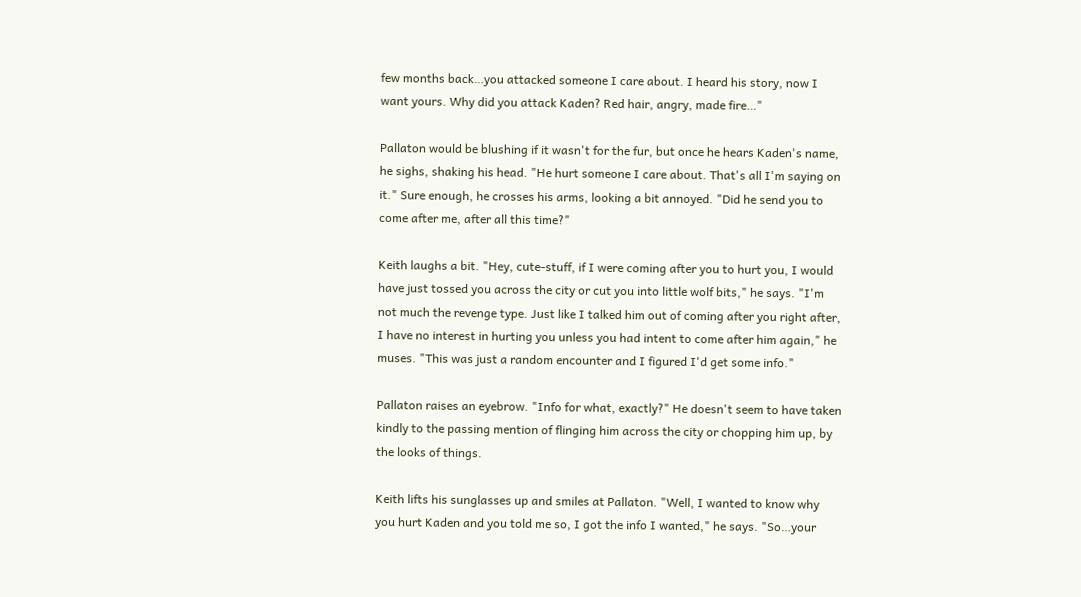few months back…you attacked someone I care about. I heard his story, now I want yours. Why did you attack Kaden? Red hair, angry, made fire…"

Pallaton would be blushing if it wasn't for the fur, but once he hears Kaden's name, he sighs, shaking his head. "He hurt someone I care about. That's all I'm saying on it." Sure enough, he crosses his arms, looking a bit annoyed. "Did he send you to come after me, after all this time?"

Keith laughs a bit. "Hey, cute-stuff, if I were coming after you to hurt you, I would have just tossed you across the city or cut you into little wolf bits," he says. "I'm not much the revenge type. Just like I talked him out of coming after you right after, I have no interest in hurting you unless you had intent to come after him again," he muses. "This was just a random encounter and I figured I'd get some info."

Pallaton raises an eyebrow. "Info for what, exactly?" He doesn't seem to have taken kindly to the passing mention of flinging him across the city or chopping him up, by the looks of things.

Keith lifts his sunglasses up and smiles at Pallaton. "Well, I wanted to know why you hurt Kaden and you told me so, I got the info I wanted," he says. "So…your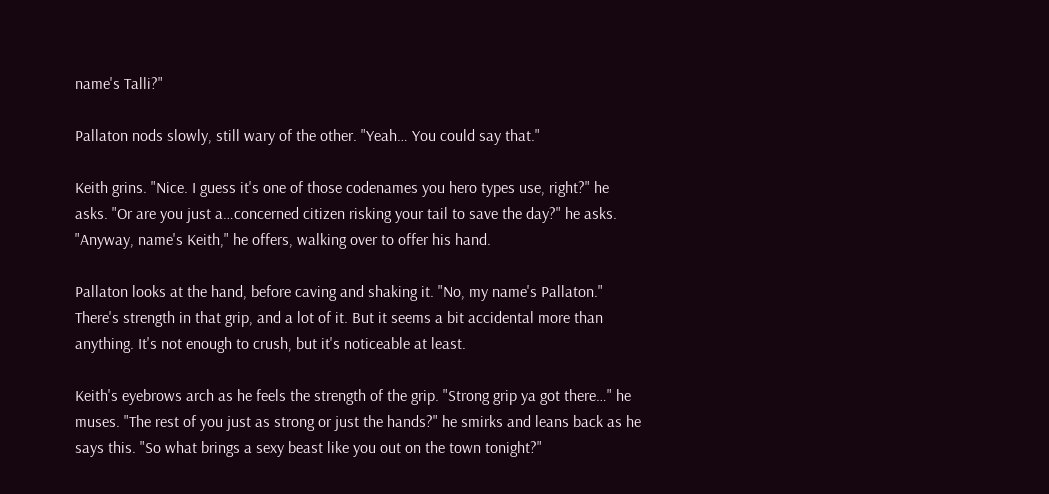name's Talli?"

Pallaton nods slowly, still wary of the other. "Yeah… You could say that."

Keith grins. "Nice. I guess it's one of those codenames you hero types use, right?" he asks. "Or are you just a…concerned citizen risking your tail to save the day?" he asks. "Anyway, name's Keith," he offers, walking over to offer his hand.

Pallaton looks at the hand, before caving and shaking it. "No, my name's Pallaton." There's strength in that grip, and a lot of it. But it seems a bit accidental more than anything. It's not enough to crush, but it's noticeable at least.

Keith's eyebrows arch as he feels the strength of the grip. "Strong grip ya got there…" he muses. "The rest of you just as strong or just the hands?" he smirks and leans back as he says this. "So what brings a sexy beast like you out on the town tonight?"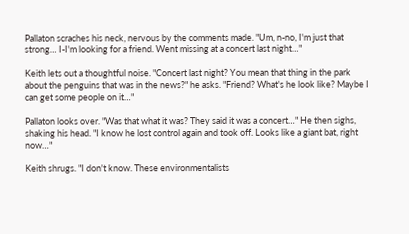Pallaton scraches his neck, nervous by the comments made. "Um, n-no, I'm just that strong… I-I'm looking for a friend. Went missing at a concert last night…"

Keith lets out a thoughtful noise. "Concert last night? You mean that thing in the park about the penguins that was in the news?" he asks. "Friend? What's he look like? Maybe I can get some people on it…"

Pallaton looks over. "Was that what it was? They said it was a concert…" He then sighs, shaking his head. "I know he lost control again and took off. Looks like a giant bat, right now…"

Keith shrugs. "I don't know. These environmentalists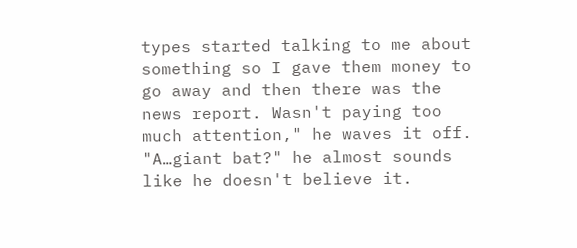types started talking to me about something so I gave them money to go away and then there was the news report. Wasn't paying too much attention," he waves it off. "A…giant bat?" he almost sounds like he doesn't believe it.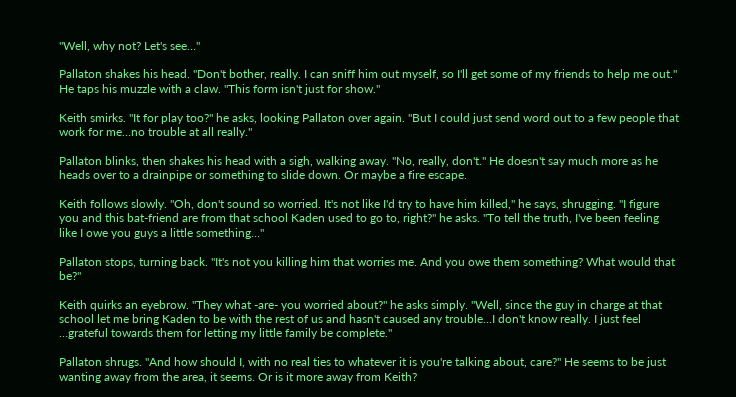"Well, why not? Let's see…"

Pallaton shakes his head. "Don't bother, really. I can sniff him out myself, so I'll get some of my friends to help me out." He taps his muzzle with a claw. "This form isn't just for show."

Keith smirks. "It for play too?" he asks, looking Pallaton over again. "But I could just send word out to a few people that work for me…no trouble at all really."

Pallaton blinks, then shakes his head with a sigh, walking away. "No, really, don't." He doesn't say much more as he heads over to a drainpipe or something to slide down. Or maybe a fire escape.

Keith follows slowly. "Oh, don't sound so worried. It's not like I'd try to have him killed," he says, shrugging. "I figure you and this bat-friend are from that school Kaden used to go to, right?" he asks. "To tell the truth, I've been feeling like I owe you guys a little something…"

Pallaton stops, turning back. "It's not you killing him that worries me. And you owe them something? What would that be?"

Keith quirks an eyebrow. "They what -are- you worried about?" he asks simply. "Well, since the guy in charge at that school let me bring Kaden to be with the rest of us and hasn't caused any trouble…I don't know really. I just feel …grateful towards them for letting my little family be complete."

Pallaton shrugs. "And how should I, with no real ties to whatever it is you're talking about, care?" He seems to be just wanting away from the area, it seems. Or is it more away from Keith?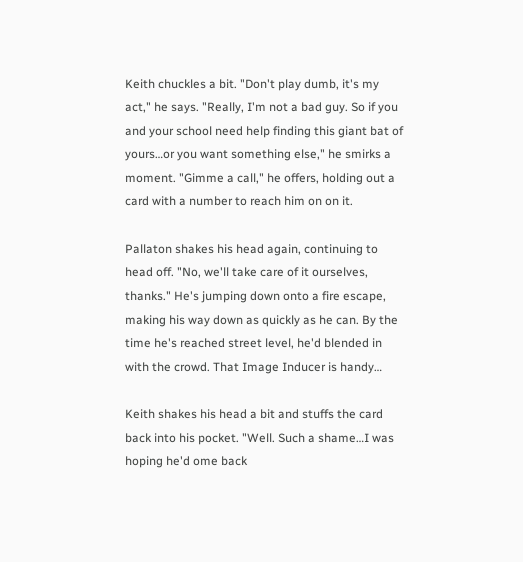Keith chuckles a bit. "Don't play dumb, it's my act," he says. "Really, I'm not a bad guy. So if you and your school need help finding this giant bat of yours…or you want something else," he smirks a moment. "Gimme a call," he offers, holding out a card with a number to reach him on on it.

Pallaton shakes his head again, continuing to head off. "No, we'll take care of it ourselves, thanks." He's jumping down onto a fire escape, making his way down as quickly as he can. By the time he's reached street level, he'd blended in with the crowd. That Image Inducer is handy…

Keith shakes his head a bit and stuffs the card back into his pocket. "Well. Such a shame…I was hoping he'd ome back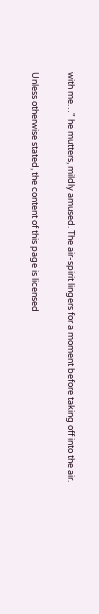with me…" he mutters, mildly amused. The air-spirit lingers for a moment before taking off into the air.

Unless otherwise stated, the content of this page is licensed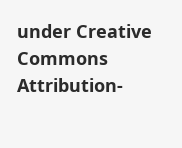under Creative Commons Attribution-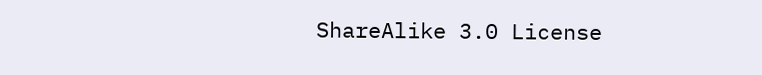ShareAlike 3.0 License